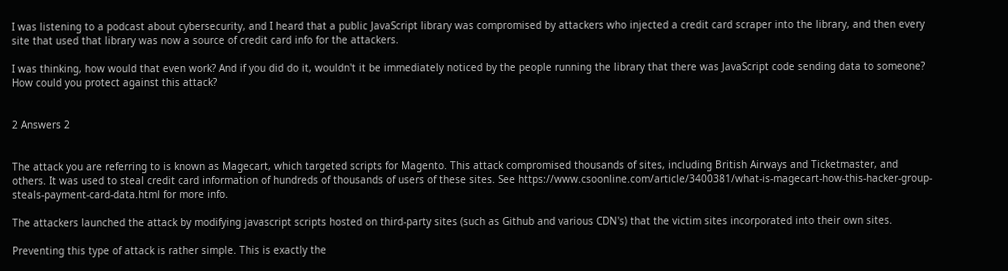I was listening to a podcast about cybersecurity, and I heard that a public JavaScript library was compromised by attackers who injected a credit card scraper into the library, and then every site that used that library was now a source of credit card info for the attackers.

I was thinking, how would that even work? And if you did do it, wouldn't it be immediately noticed by the people running the library that there was JavaScript code sending data to someone? How could you protect against this attack?


2 Answers 2


The attack you are referring to is known as Magecart, which targeted scripts for Magento. This attack compromised thousands of sites, including British Airways and Ticketmaster, and others. It was used to steal credit card information of hundreds of thousands of users of these sites. See https://www.csoonline.com/article/3400381/what-is-magecart-how-this-hacker-group-steals-payment-card-data.html for more info.

The attackers launched the attack by modifying javascript scripts hosted on third-party sites (such as Github and various CDN's) that the victim sites incorporated into their own sites.

Preventing this type of attack is rather simple. This is exactly the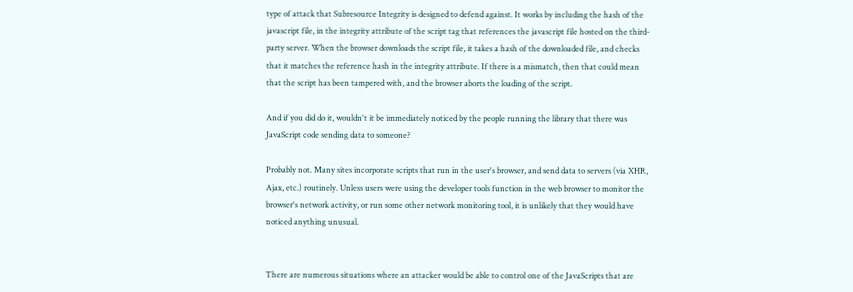type of attack that Subresource Integrity is designed to defend against. It works by including the hash of the javascript file, in the integrity attribute of the script tag that references the javascript file hosted on the third-party server. When the browser downloads the script file, it takes a hash of the downloaded file, and checks that it matches the reference hash in the integrity attribute. If there is a mismatch, then that could mean that the script has been tampered with, and the browser aborts the loading of the script.

And if you did do it, wouldn't it be immediately noticed by the people running the library that there was JavaScript code sending data to someone?

Probably not. Many sites incorporate scripts that run in the user's browser, and send data to servers (via XHR, Ajax, etc.) routinely. Unless users were using the developer tools function in the web browser to monitor the browser's network activity, or run some other network monitoring tool, it is unlikely that they would have noticed anything unusual.


There are numerous situations where an attacker would be able to control one of the JavaScripts that are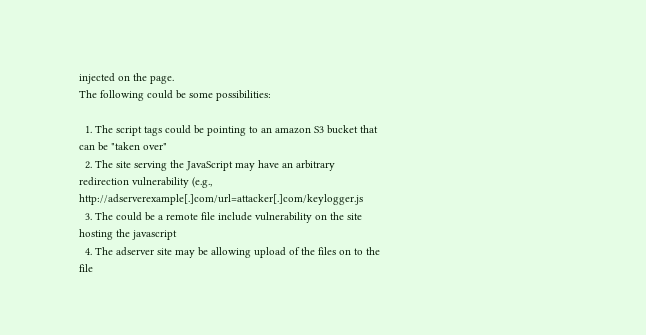injected on the page.
The following could be some possibilities:

  1. The script tags could be pointing to an amazon S3 bucket that can be "taken over"
  2. The site serving the JavaScript may have an arbitrary redirection vulnerability (e.g., http://adserverexample[.]com/url=attacker[.]com/keylogger.js
  3. The could be a remote file include vulnerability on the site hosting the javascript
  4. The adserver site may be allowing upload of the files on to the file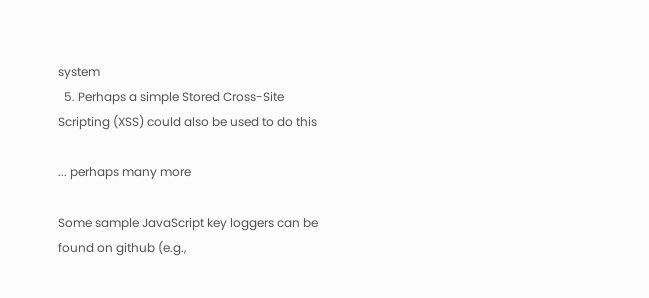system
  5. Perhaps a simple Stored Cross-Site Scripting (XSS) could also be used to do this

... perhaps many more

Some sample JavaScript key loggers can be found on github (e.g.,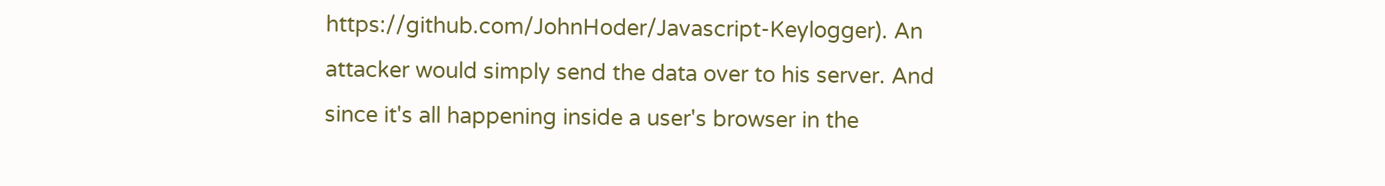https://github.com/JohnHoder/Javascript-Keylogger). An attacker would simply send the data over to his server. And since it's all happening inside a user's browser in the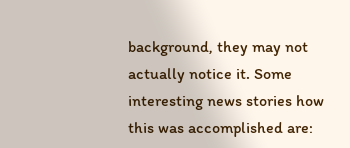background, they may not actually notice it. Some interesting news stories how this was accomplished are: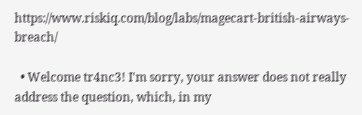https://www.riskiq.com/blog/labs/magecart-british-airways-breach/

  • Welcome tr4nc3! I'm sorry, your answer does not really address the question, which, in my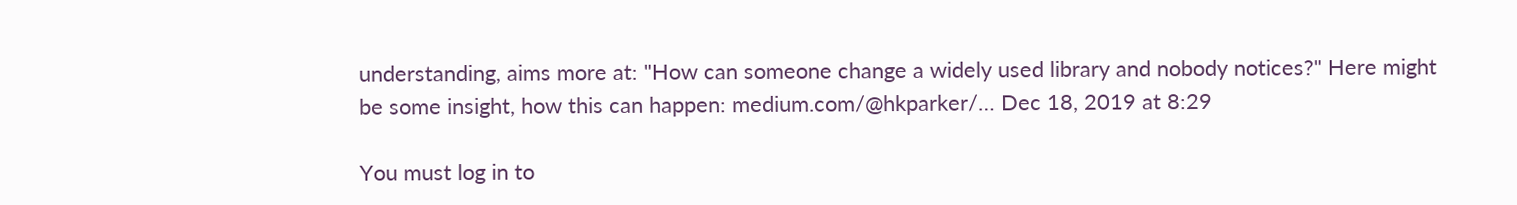understanding, aims more at: "How can someone change a widely used library and nobody notices?" Here might be some insight, how this can happen: medium.com/@hkparker/… Dec 18, 2019 at 8:29

You must log in to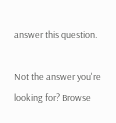answer this question.

Not the answer you're looking for? Browse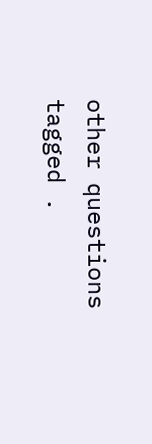other questions tagged .